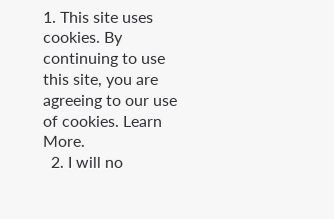1. This site uses cookies. By continuing to use this site, you are agreeing to our use of cookies. Learn More.
  2. I will no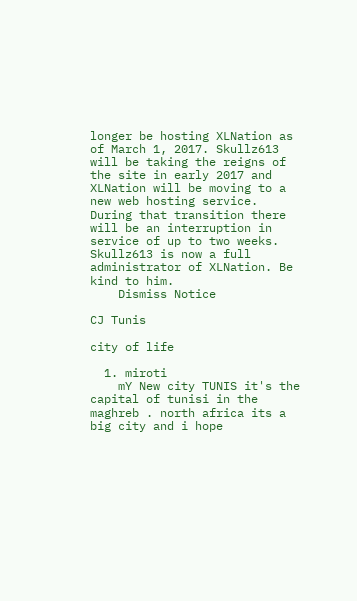longer be hosting XLNation as of March 1, 2017. Skullz613 will be taking the reigns of the site in early 2017 and XLNation will be moving to a new web hosting service. During that transition there will be an interruption in service of up to two weeks. Skullz613 is now a full administrator of XLNation. Be kind to him.
    Dismiss Notice

CJ Tunis

city of life

  1. miroti
    mY New city TUNIS it's the capital of tunisi in the maghreb . north africa its a big city and i hope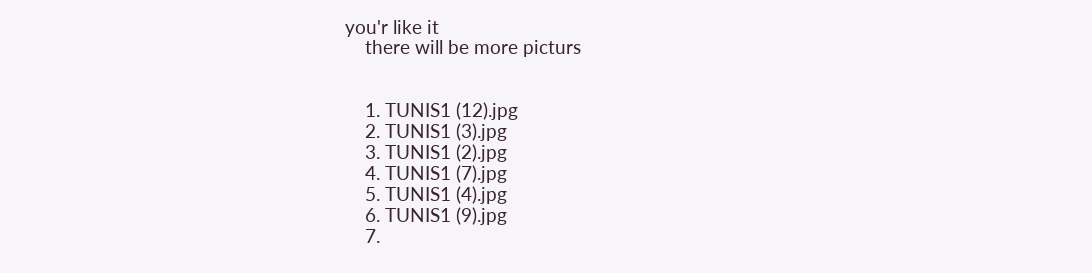you'r like it
    there will be more picturs


    1. TUNIS1 (12).jpg
    2. TUNIS1 (3).jpg
    3. TUNIS1 (2).jpg
    4. TUNIS1 (7).jpg
    5. TUNIS1 (4).jpg
    6. TUNIS1 (9).jpg
    7.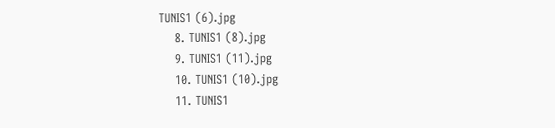TUNIS1 (6).jpg
    8. TUNIS1 (8).jpg
    9. TUNIS1 (11).jpg
    10. TUNIS1 (10).jpg
    11. TUNIS1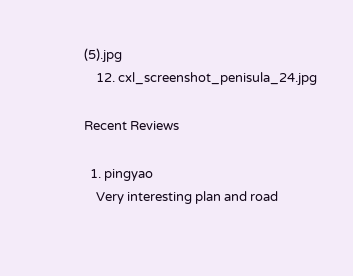(5).jpg
    12. cxl_screenshot_penisula_24.jpg

Recent Reviews

  1. pingyao
    Very interesting plan and road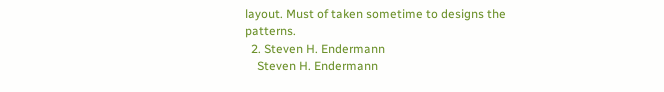layout. Must of taken sometime to designs the patterns.
  2. Steven H. Endermann
    Steven H. Endermann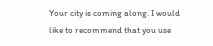Your city is coming along. I would like to recommend that you use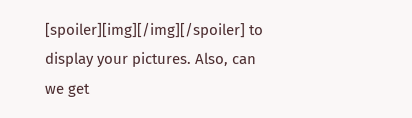[spoiler][img][/img][/spoiler] to display your pictures. Also, can we get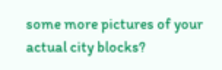some more pictures of your actual city blocks?